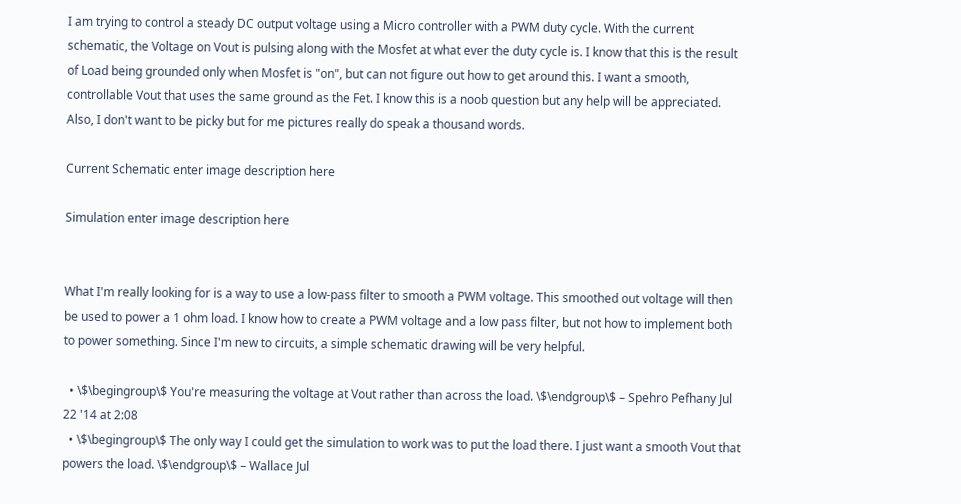I am trying to control a steady DC output voltage using a Micro controller with a PWM duty cycle. With the current schematic, the Voltage on Vout is pulsing along with the Mosfet at what ever the duty cycle is. I know that this is the result of Load being grounded only when Mosfet is "on", but can not figure out how to get around this. I want a smooth, controllable Vout that uses the same ground as the Fet. I know this is a noob question but any help will be appreciated. Also, I don't want to be picky but for me pictures really do speak a thousand words.

Current Schematic enter image description here

Simulation enter image description here


What I'm really looking for is a way to use a low-pass filter to smooth a PWM voltage. This smoothed out voltage will then be used to power a 1 ohm load. I know how to create a PWM voltage and a low pass filter, but not how to implement both to power something. Since I'm new to circuits, a simple schematic drawing will be very helpful.

  • \$\begingroup\$ You're measuring the voltage at Vout rather than across the load. \$\endgroup\$ – Spehro Pefhany Jul 22 '14 at 2:08
  • \$\begingroup\$ The only way I could get the simulation to work was to put the load there. I just want a smooth Vout that powers the load. \$\endgroup\$ – Wallace Jul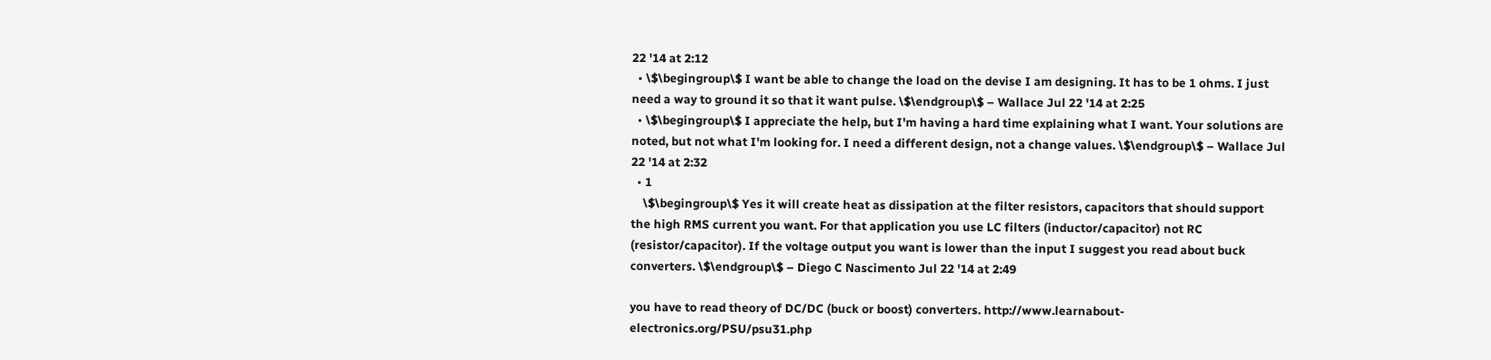22 '14 at 2:12
  • \$\begingroup\$ I want be able to change the load on the devise I am designing. It has to be 1 ohms. I just need a way to ground it so that it want pulse. \$\endgroup\$ – Wallace Jul 22 '14 at 2:25
  • \$\begingroup\$ I appreciate the help, but I'm having a hard time explaining what I want. Your solutions are noted, but not what I'm looking for. I need a different design, not a change values. \$\endgroup\$ – Wallace Jul 22 '14 at 2:32
  • 1
    \$\begingroup\$ Yes it will create heat as dissipation at the filter resistors, capacitors that should support the high RMS current you want. For that application you use LC filters (inductor/capacitor) not RC (resistor/capacitor). If the voltage output you want is lower than the input I suggest you read about buck converters. \$\endgroup\$ – Diego C Nascimento Jul 22 '14 at 2:49

you have to read theory of DC/DC (buck or boost) converters. http://www.learnabout-electronics.org/PSU/psu31.php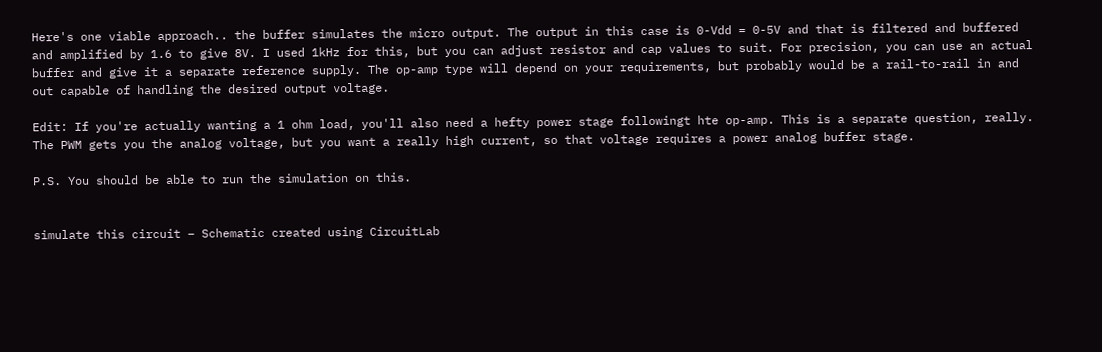Here's one viable approach.. the buffer simulates the micro output. The output in this case is 0-Vdd = 0-5V and that is filtered and buffered and amplified by 1.6 to give 8V. I used 1kHz for this, but you can adjust resistor and cap values to suit. For precision, you can use an actual buffer and give it a separate reference supply. The op-amp type will depend on your requirements, but probably would be a rail-to-rail in and out capable of handling the desired output voltage.

Edit: If you're actually wanting a 1 ohm load, you'll also need a hefty power stage followingt hte op-amp. This is a separate question, really. The PWM gets you the analog voltage, but you want a really high current, so that voltage requires a power analog buffer stage.

P.S. You should be able to run the simulation on this.


simulate this circuit – Schematic created using CircuitLab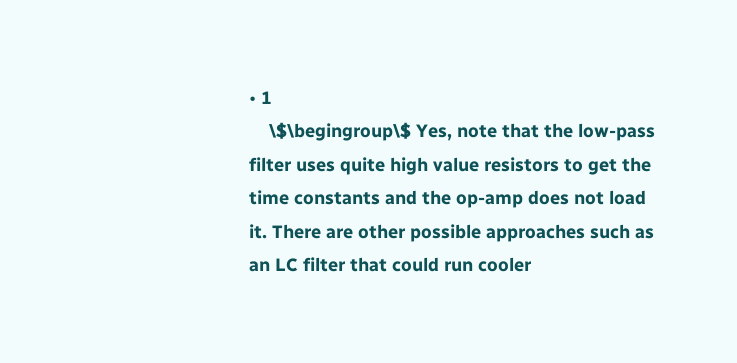• 1
    \$\begingroup\$ Yes, note that the low-pass filter uses quite high value resistors to get the time constants and the op-amp does not load it. There are other possible approaches such as an LC filter that could run cooler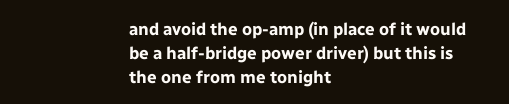and avoid the op-amp (in place of it would be a half-bridge power driver) but this is the one from me tonight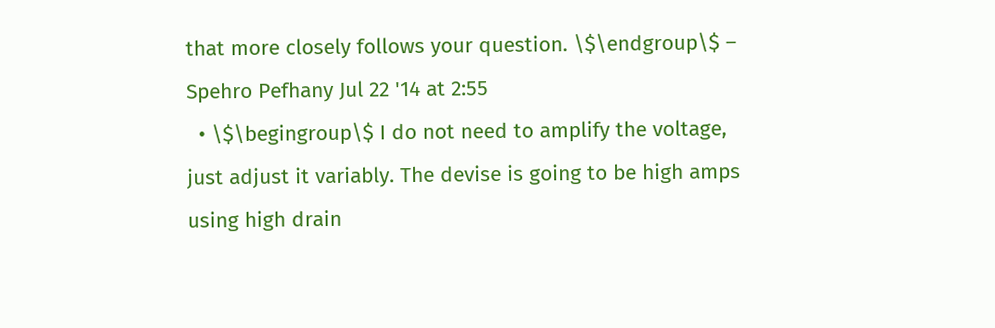that more closely follows your question. \$\endgroup\$ – Spehro Pefhany Jul 22 '14 at 2:55
  • \$\begingroup\$ I do not need to amplify the voltage, just adjust it variably. The devise is going to be high amps using high drain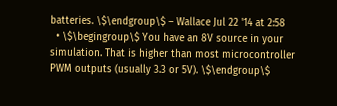batteries. \$\endgroup\$ – Wallace Jul 22 '14 at 2:58
  • \$\begingroup\$ You have an 8V source in your simulation. That is higher than most microcontroller PWM outputs (usually 3.3 or 5V). \$\endgroup\$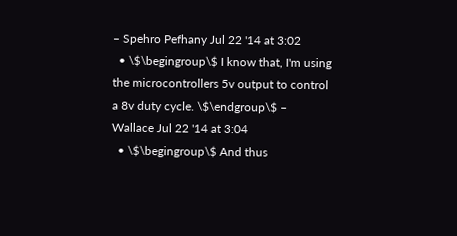– Spehro Pefhany Jul 22 '14 at 3:02
  • \$\begingroup\$ I know that, I'm using the microcontrollers 5v output to control a 8v duty cycle. \$\endgroup\$ – Wallace Jul 22 '14 at 3:04
  • \$\begingroup\$ And thus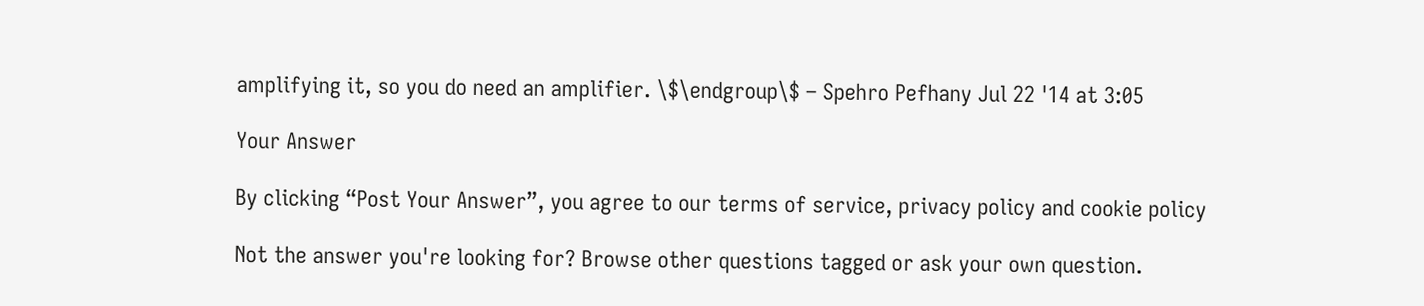amplifying it, so you do need an amplifier. \$\endgroup\$ – Spehro Pefhany Jul 22 '14 at 3:05

Your Answer

By clicking “Post Your Answer”, you agree to our terms of service, privacy policy and cookie policy

Not the answer you're looking for? Browse other questions tagged or ask your own question.